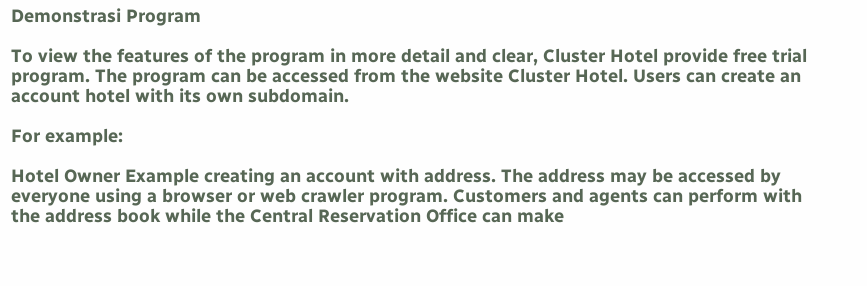Demonstrasi Program

To view the features of the program in more detail and clear, Cluster Hotel provide free trial program. The program can be accessed from the website Cluster Hotel. Users can create an account hotel with its own subdomain.

For example:

Hotel Owner Example creating an account with address. The address may be accessed by everyone using a browser or web crawler program. Customers and agents can perform with the address book while the Central Reservation Office can make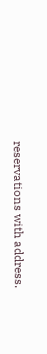reservations with address.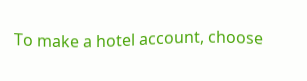To make a hotel account, choose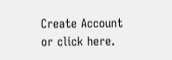Create Account or click here.